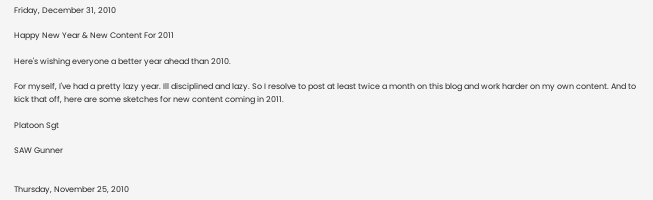Friday, December 31, 2010

Happy New Year & New Content For 2011

Here's wishing everyone a better year ahead than 2010.

For myself, I've had a pretty lazy year. Ill disciplined and lazy. So I resolve to post at least twice a month on this blog and work harder on my own content. And to kick that off, here are some sketches for new content coming in 2011.

Platoon Sgt

SAW Gunner


Thursday, November 25, 2010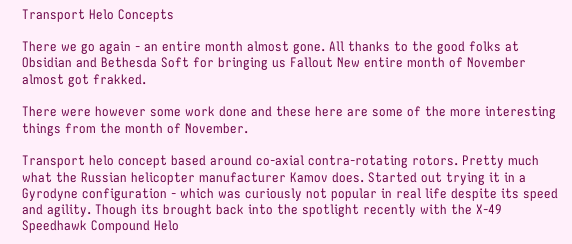Transport Helo Concepts

There we go again - an entire month almost gone. All thanks to the good folks at Obsidian and Bethesda Soft for bringing us Fallout New entire month of November almost got frakked.

There were however some work done and these here are some of the more interesting things from the month of November.

Transport helo concept based around co-axial contra-rotating rotors. Pretty much what the Russian helicopter manufacturer Kamov does. Started out trying it in a Gyrodyne configuration - which was curiously not popular in real life despite its speed and agility. Though its brought back into the spotlight recently with the X-49 Speedhawk Compound Helo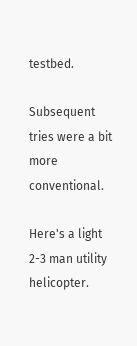testbed.

Subsequent tries were a bit more conventional.

Here's a light 2-3 man utility helicopter.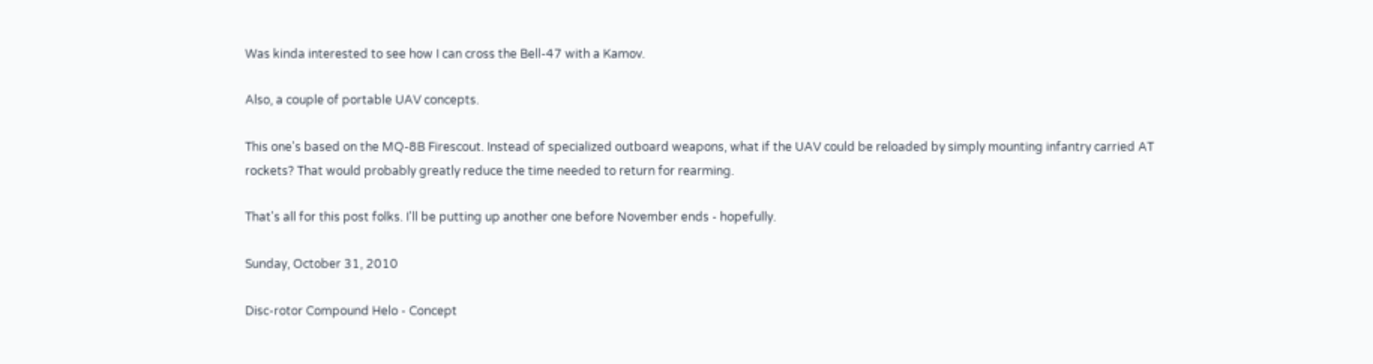Was kinda interested to see how I can cross the Bell-47 with a Kamov.

Also, a couple of portable UAV concepts.

This one's based on the MQ-8B Firescout. Instead of specialized outboard weapons, what if the UAV could be reloaded by simply mounting infantry carried AT rockets? That would probably greatly reduce the time needed to return for rearming.

That's all for this post folks. I'll be putting up another one before November ends - hopefully.

Sunday, October 31, 2010

Disc-rotor Compound Helo - Concept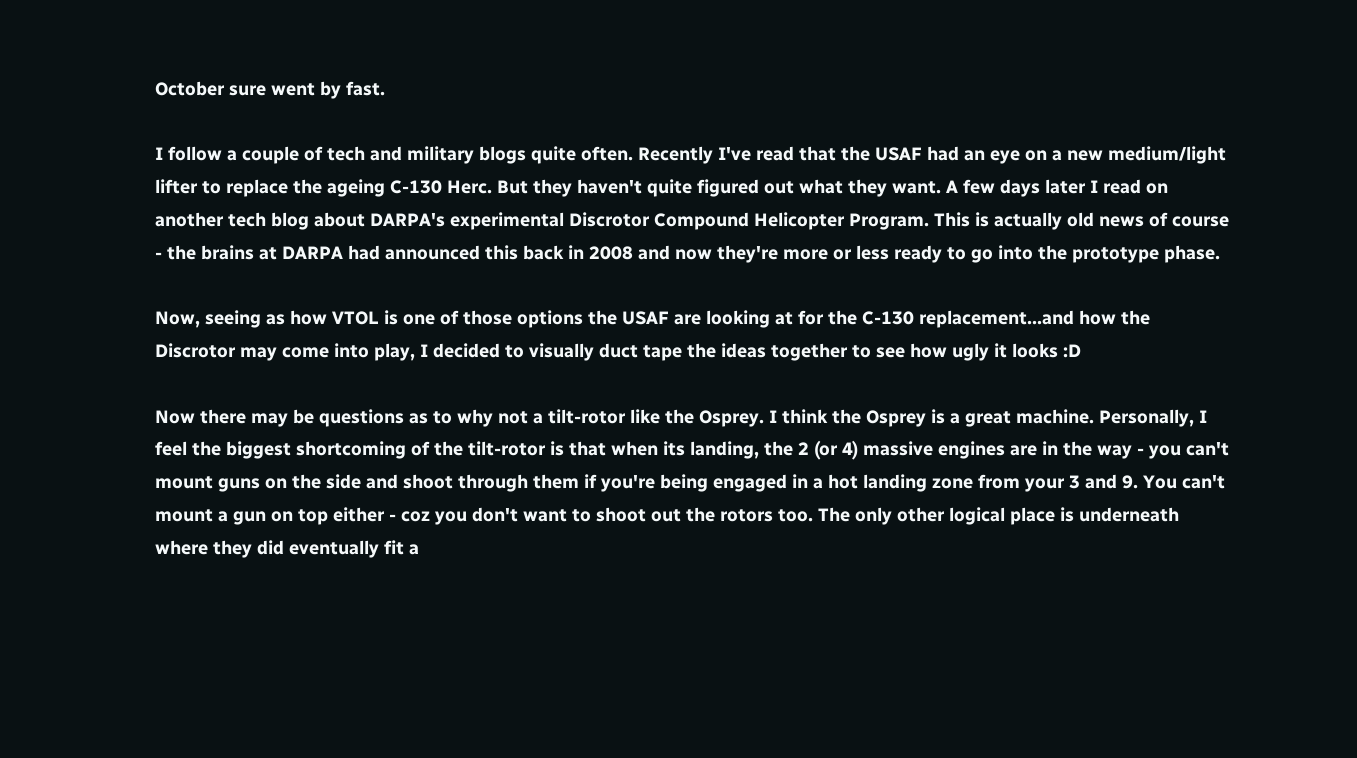October sure went by fast.

I follow a couple of tech and military blogs quite often. Recently I've read that the USAF had an eye on a new medium/light lifter to replace the ageing C-130 Herc. But they haven't quite figured out what they want. A few days later I read on another tech blog about DARPA's experimental Discrotor Compound Helicopter Program. This is actually old news of course - the brains at DARPA had announced this back in 2008 and now they're more or less ready to go into the prototype phase.

Now, seeing as how VTOL is one of those options the USAF are looking at for the C-130 replacement...and how the Discrotor may come into play, I decided to visually duct tape the ideas together to see how ugly it looks :D

Now there may be questions as to why not a tilt-rotor like the Osprey. I think the Osprey is a great machine. Personally, I feel the biggest shortcoming of the tilt-rotor is that when its landing, the 2 (or 4) massive engines are in the way - you can't mount guns on the side and shoot through them if you're being engaged in a hot landing zone from your 3 and 9. You can't mount a gun on top either - coz you don't want to shoot out the rotors too. The only other logical place is underneath where they did eventually fit a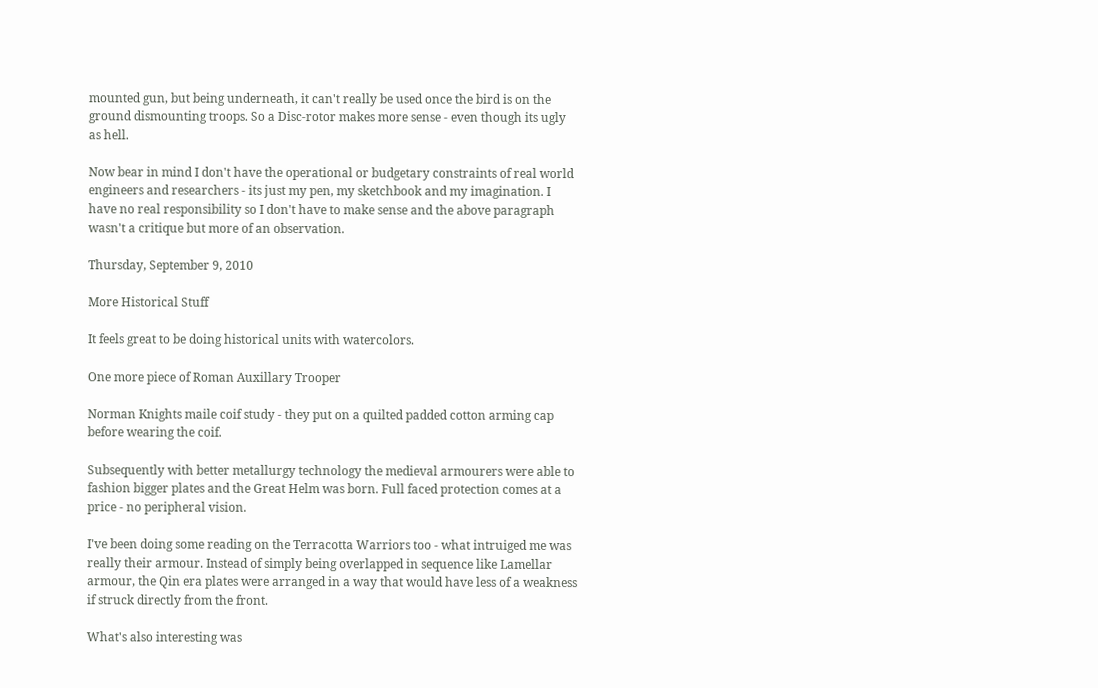mounted gun, but being underneath, it can't really be used once the bird is on the ground dismounting troops. So a Disc-rotor makes more sense - even though its ugly as hell.

Now bear in mind I don't have the operational or budgetary constraints of real world engineers and researchers - its just my pen, my sketchbook and my imagination. I have no real responsibility so I don't have to make sense and the above paragraph wasn't a critique but more of an observation.

Thursday, September 9, 2010

More Historical Stuff

It feels great to be doing historical units with watercolors.

One more piece of Roman Auxillary Trooper

Norman Knights maile coif study - they put on a quilted padded cotton arming cap before wearing the coif.

Subsequently with better metallurgy technology the medieval armourers were able to fashion bigger plates and the Great Helm was born. Full faced protection comes at a price - no peripheral vision.

I've been doing some reading on the Terracotta Warriors too - what intruiged me was really their armour. Instead of simply being overlapped in sequence like Lamellar armour, the Qin era plates were arranged in a way that would have less of a weakness if struck directly from the front.

What's also interesting was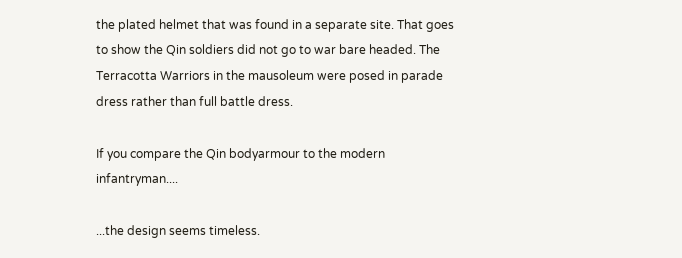the plated helmet that was found in a separate site. That goes to show the Qin soldiers did not go to war bare headed. The Terracotta Warriors in the mausoleum were posed in parade dress rather than full battle dress.

If you compare the Qin bodyarmour to the modern infantryman....

...the design seems timeless.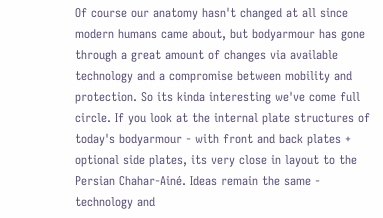Of course our anatomy hasn't changed at all since modern humans came about, but bodyarmour has gone through a great amount of changes via available technology and a compromise between mobility and protection. So its kinda interesting we've come full circle. If you look at the internal plate structures of today's bodyarmour - with front and back plates + optional side plates, its very close in layout to the Persian Chahar-Ainé. Ideas remain the same - technology and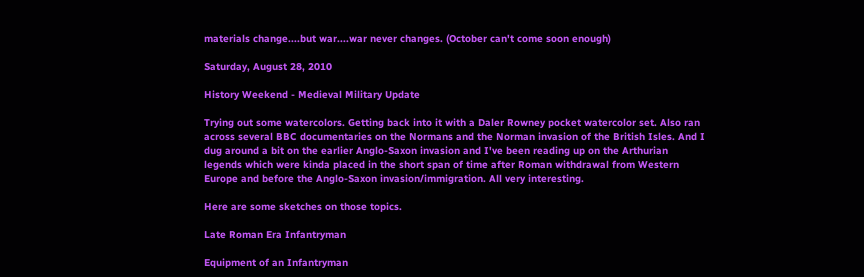materials change....but war....war never changes. (October can't come soon enough)

Saturday, August 28, 2010

History Weekend - Medieval Military Update

Trying out some watercolors. Getting back into it with a Daler Rowney pocket watercolor set. Also ran across several BBC documentaries on the Normans and the Norman invasion of the British Isles. And I dug around a bit on the earlier Anglo-Saxon invasion and I've been reading up on the Arthurian legends which were kinda placed in the short span of time after Roman withdrawal from Western Europe and before the Anglo-Saxon invasion/immigration. All very interesting.

Here are some sketches on those topics.

Late Roman Era Infantryman

Equipment of an Infantryman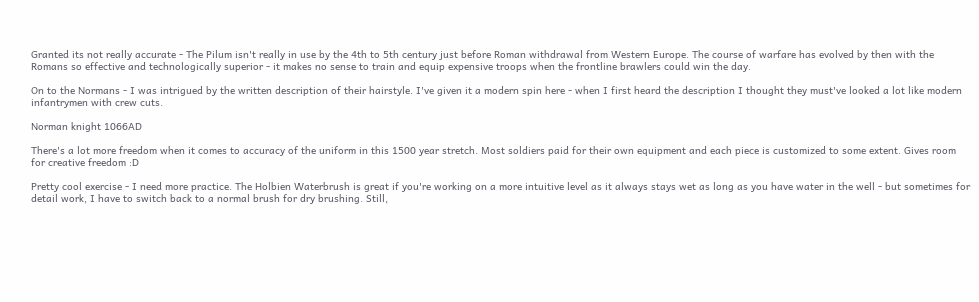Granted its not really accurate - The Pilum isn't really in use by the 4th to 5th century just before Roman withdrawal from Western Europe. The course of warfare has evolved by then with the Romans so effective and technologically superior - it makes no sense to train and equip expensive troops when the frontline brawlers could win the day.

On to the Normans - I was intrigued by the written description of their hairstyle. I've given it a modern spin here - when I first heard the description I thought they must've looked a lot like modern infantrymen with crew cuts.

Norman knight 1066AD

There's a lot more freedom when it comes to accuracy of the uniform in this 1500 year stretch. Most soldiers paid for their own equipment and each piece is customized to some extent. Gives room for creative freedom :D

Pretty cool exercise - I need more practice. The Holbien Waterbrush is great if you're working on a more intuitive level as it always stays wet as long as you have water in the well - but sometimes for detail work, I have to switch back to a normal brush for dry brushing. Still,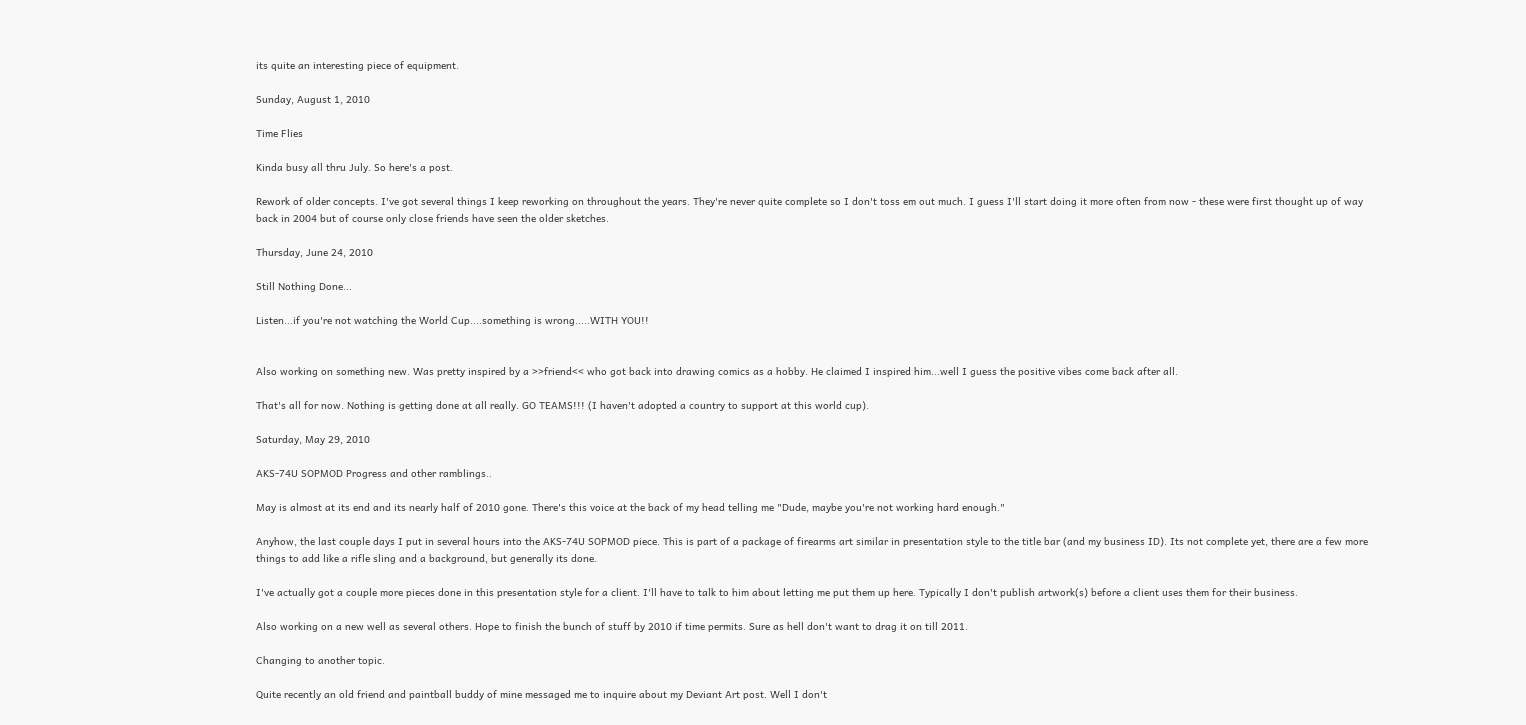its quite an interesting piece of equipment.

Sunday, August 1, 2010

Time Flies

Kinda busy all thru July. So here's a post.

Rework of older concepts. I've got several things I keep reworking on throughout the years. They're never quite complete so I don't toss em out much. I guess I'll start doing it more often from now - these were first thought up of way back in 2004 but of course only close friends have seen the older sketches.

Thursday, June 24, 2010

Still Nothing Done...

Listen...if you're not watching the World Cup....something is wrong.....WITH YOU!!


Also working on something new. Was pretty inspired by a >>friend<< who got back into drawing comics as a hobby. He claimed I inspired him...well I guess the positive vibes come back after all.

That's all for now. Nothing is getting done at all really. GO TEAMS!!! (I haven't adopted a country to support at this world cup).

Saturday, May 29, 2010

AKS-74U SOPMOD Progress and other ramblings..

May is almost at its end and its nearly half of 2010 gone. There's this voice at the back of my head telling me "Dude, maybe you're not working hard enough."

Anyhow, the last couple days I put in several hours into the AKS-74U SOPMOD piece. This is part of a package of firearms art similar in presentation style to the title bar (and my business ID). Its not complete yet, there are a few more things to add like a rifle sling and a background, but generally its done.

I've actually got a couple more pieces done in this presentation style for a client. I'll have to talk to him about letting me put them up here. Typically I don't publish artwork(s) before a client uses them for their business.

Also working on a new well as several others. Hope to finish the bunch of stuff by 2010 if time permits. Sure as hell don't want to drag it on till 2011.

Changing to another topic.

Quite recently an old friend and paintball buddy of mine messaged me to inquire about my Deviant Art post. Well I don't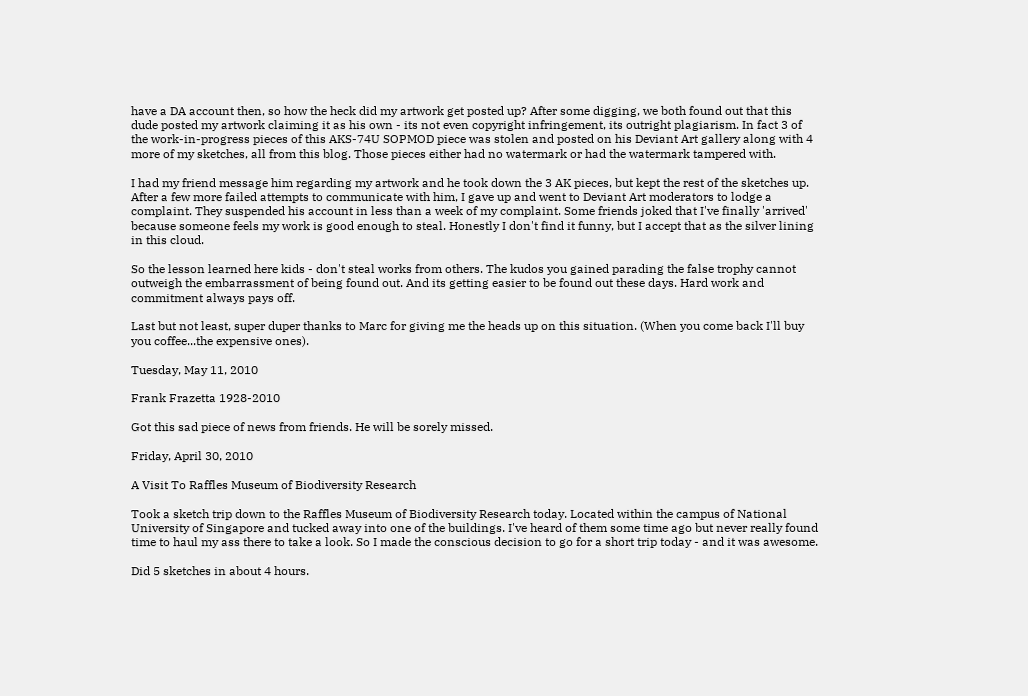have a DA account then, so how the heck did my artwork get posted up? After some digging, we both found out that this dude posted my artwork claiming it as his own - its not even copyright infringement, its outright plagiarism. In fact 3 of the work-in-progress pieces of this AKS-74U SOPMOD piece was stolen and posted on his Deviant Art gallery along with 4 more of my sketches, all from this blog. Those pieces either had no watermark or had the watermark tampered with.

I had my friend message him regarding my artwork and he took down the 3 AK pieces, but kept the rest of the sketches up. After a few more failed attempts to communicate with him, I gave up and went to Deviant Art moderators to lodge a complaint. They suspended his account in less than a week of my complaint. Some friends joked that I've finally 'arrived' because someone feels my work is good enough to steal. Honestly I don't find it funny, but I accept that as the silver lining in this cloud.

So the lesson learned here kids - don't steal works from others. The kudos you gained parading the false trophy cannot outweigh the embarrassment of being found out. And its getting easier to be found out these days. Hard work and commitment always pays off.

Last but not least, super duper thanks to Marc for giving me the heads up on this situation. (When you come back I'll buy you coffee...the expensive ones).

Tuesday, May 11, 2010

Frank Frazetta 1928-2010

Got this sad piece of news from friends. He will be sorely missed.

Friday, April 30, 2010

A Visit To Raffles Museum of Biodiversity Research

Took a sketch trip down to the Raffles Museum of Biodiversity Research today. Located within the campus of National University of Singapore and tucked away into one of the buildings. I've heard of them some time ago but never really found time to haul my ass there to take a look. So I made the conscious decision to go for a short trip today - and it was awesome.

Did 5 sketches in about 4 hours.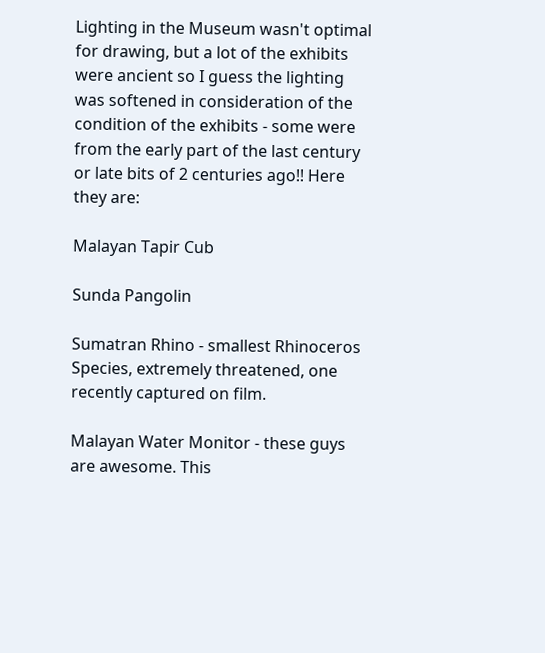Lighting in the Museum wasn't optimal for drawing, but a lot of the exhibits were ancient so I guess the lighting was softened in consideration of the condition of the exhibits - some were from the early part of the last century or late bits of 2 centuries ago!! Here they are:

Malayan Tapir Cub

Sunda Pangolin

Sumatran Rhino - smallest Rhinoceros Species, extremely threatened, one recently captured on film.

Malayan Water Monitor - these guys are awesome. This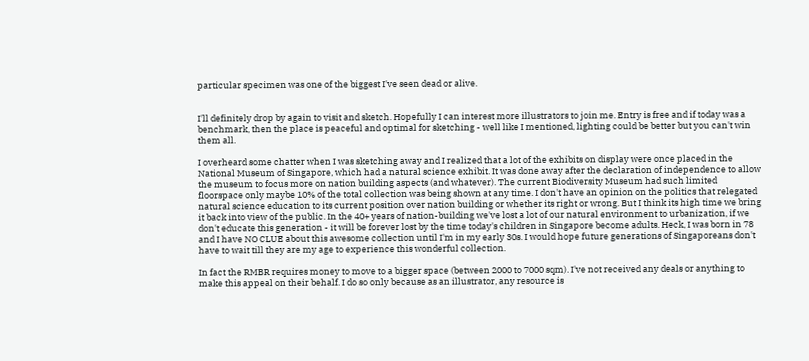particular specimen was one of the biggest I've seen dead or alive.


I'll definitely drop by again to visit and sketch. Hopefully I can interest more illustrators to join me. Entry is free and if today was a benchmark, then the place is peaceful and optimal for sketching - well like I mentioned, lighting could be better but you can't win them all.

I overheard some chatter when I was sketching away and I realized that a lot of the exhibits on display were once placed in the National Museum of Singapore, which had a natural science exhibit. It was done away after the declaration of independence to allow the museum to focus more on nation building aspects (and whatever). The current Biodiversity Museum had such limited floorspace only maybe 10% of the total collection was being shown at any time. I don't have an opinion on the politics that relegated natural science education to its current position over nation building or whether its right or wrong. But I think its high time we bring it back into view of the public. In the 40+ years of nation-building we've lost a lot of our natural environment to urbanization, if we don't educate this generation - it will be forever lost by the time today's children in Singapore become adults. Heck, I was born in 78 and I have NO CLUE about this awesome collection until I'm in my early 30s. I would hope future generations of Singaporeans don't have to wait till they are my age to experience this wonderful collection.

In fact the RMBR requires money to move to a bigger space (between 2000 to 7000 sqm). I've not received any deals or anything to make this appeal on their behalf. I do so only because as an illustrator, any resource is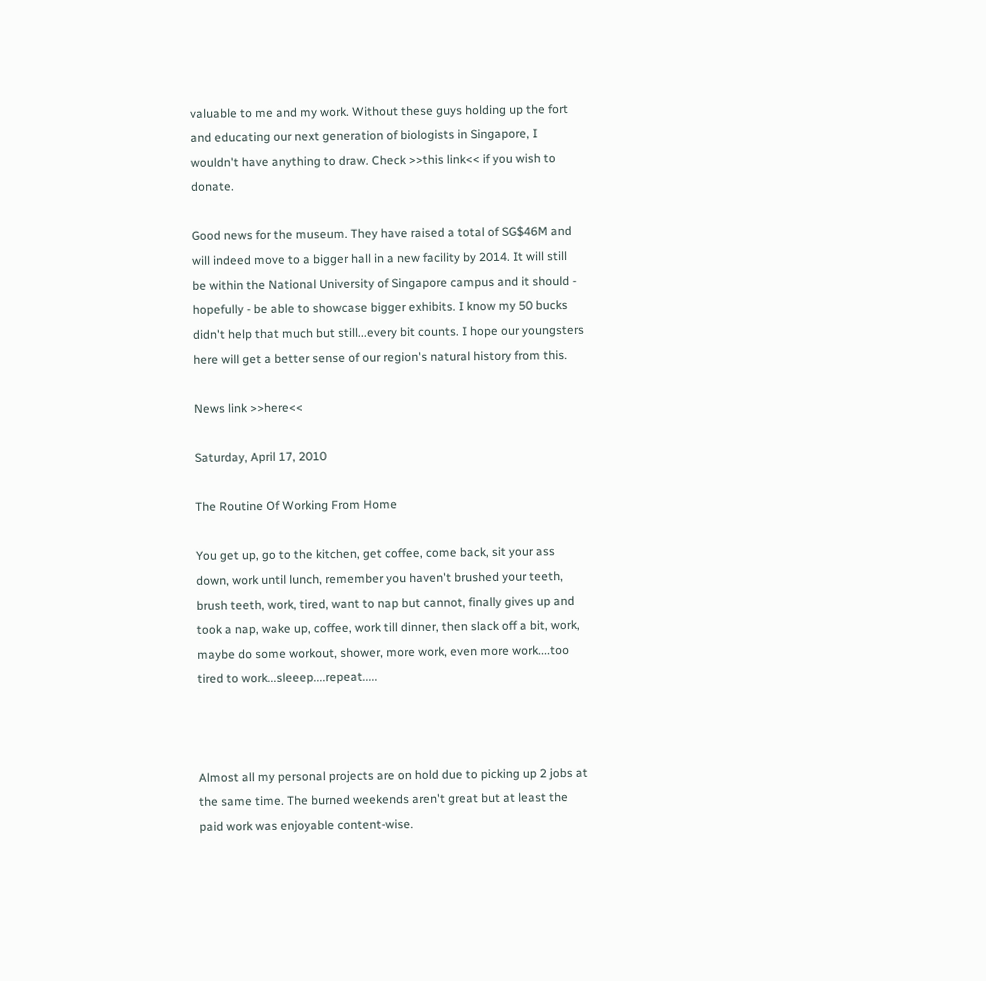valuable to me and my work. Without these guys holding up the fort and educating our next generation of biologists in Singapore, I wouldn't have anything to draw. Check >>this link<< if you wish to donate.

Good news for the museum. They have raised a total of SG$46M and will indeed move to a bigger hall in a new facility by 2014. It will still be within the National University of Singapore campus and it should - hopefully - be able to showcase bigger exhibits. I know my 50 bucks didn't help that much but still...every bit counts. I hope our youngsters here will get a better sense of our region's natural history from this.

News link >>here<<

Saturday, April 17, 2010

The Routine Of Working From Home

You get up, go to the kitchen, get coffee, come back, sit your ass down, work until lunch, remember you haven't brushed your teeth, brush teeth, work, tired, want to nap but cannot, finally gives up and took a nap, wake up, coffee, work till dinner, then slack off a bit, work, maybe do some workout, shower, more work, even more work....too tired to work...sleeep....repeat.....



Almost all my personal projects are on hold due to picking up 2 jobs at the same time. The burned weekends aren't great but at least the paid work was enjoyable content-wise.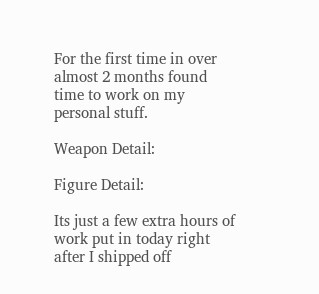For the first time in over almost 2 months found time to work on my personal stuff.

Weapon Detail:

Figure Detail:

Its just a few extra hours of work put in today right after I shipped off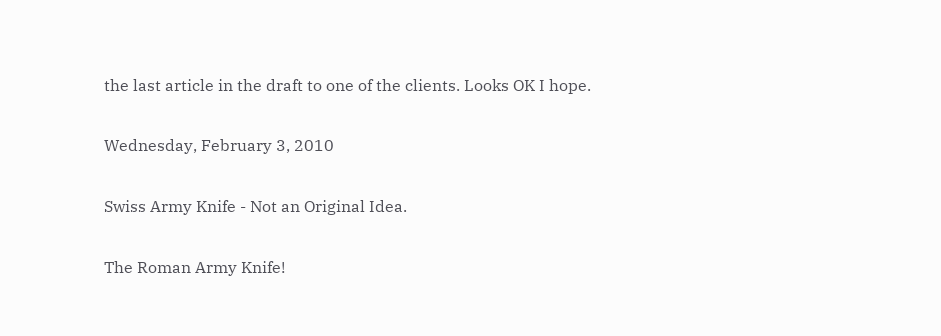the last article in the draft to one of the clients. Looks OK I hope.

Wednesday, February 3, 2010

Swiss Army Knife - Not an Original Idea.

The Roman Army Knife!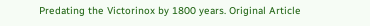Predating the Victorinox by 1800 years. Original Article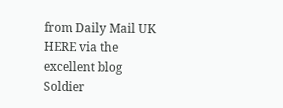from Daily Mail UK HERE via the excellent blog Soldier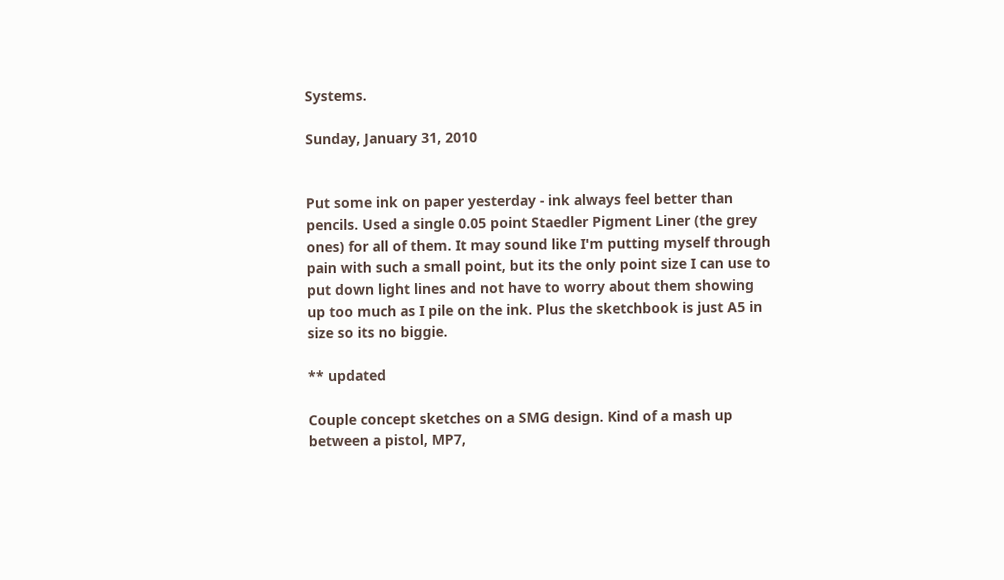Systems.

Sunday, January 31, 2010


Put some ink on paper yesterday - ink always feel better than pencils. Used a single 0.05 point Staedler Pigment Liner (the grey ones) for all of them. It may sound like I'm putting myself through pain with such a small point, but its the only point size I can use to put down light lines and not have to worry about them showing up too much as I pile on the ink. Plus the sketchbook is just A5 in size so its no biggie.

** updated

Couple concept sketches on a SMG design. Kind of a mash up between a pistol, MP7,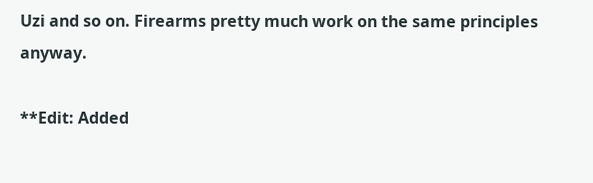Uzi and so on. Firearms pretty much work on the same principles anyway.

**Edit: Added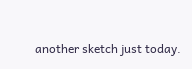another sketch just today.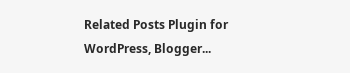Related Posts Plugin for WordPress, Blogger...